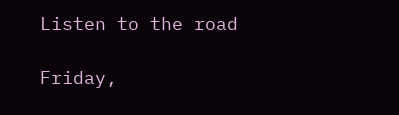Listen to the road

Friday,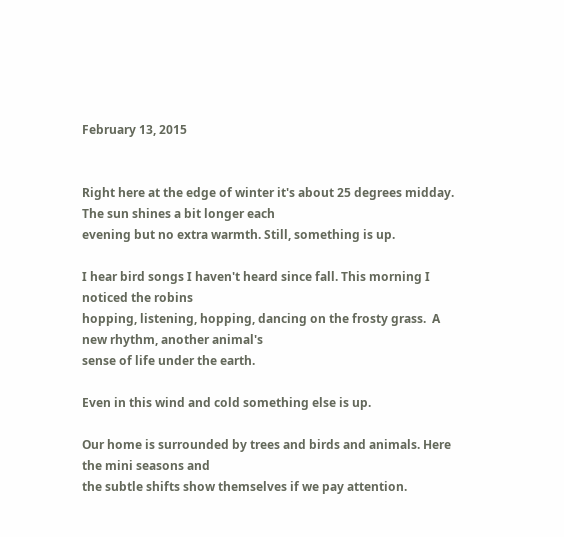February 13, 2015


Right here at the edge of winter it's about 25 degrees midday. The sun shines a bit longer each
evening but no extra warmth. Still, something is up.

I hear bird songs I haven't heard since fall. This morning I noticed the robins
hopping, listening, hopping, dancing on the frosty grass.  A new rhythm, another animal's
sense of life under the earth.

Even in this wind and cold something else is up.

Our home is surrounded by trees and birds and animals. Here the mini seasons and
the subtle shifts show themselves if we pay attention.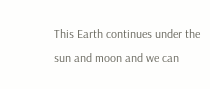This Earth continues under the sun and moon and we can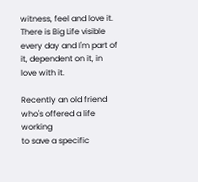witness, feel and love it.
There is Big Life visible every day and I'm part of it, dependent on it, in love with it.

Recently an old friend who's offered a life working
to save a specific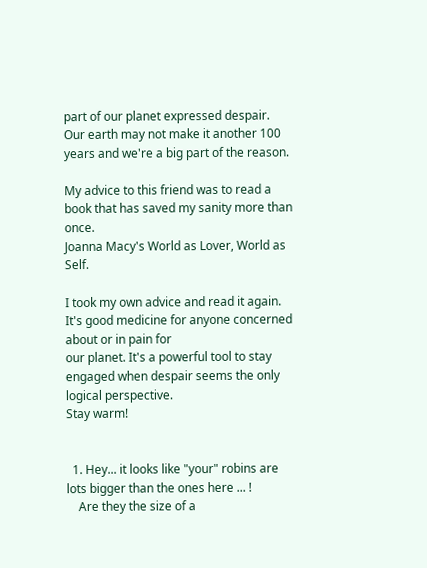part of our planet expressed despair.
Our earth may not make it another 100 years and we're a big part of the reason.

My advice to this friend was to read a book that has saved my sanity more than once.
Joanna Macy's World as Lover, World as Self.

I took my own advice and read it again.  It's good medicine for anyone concerned about or in pain for
our planet. It's a powerful tool to stay engaged when despair seems the only logical perspective.
Stay warm!


  1. Hey... it looks like "your" robins are lots bigger than the ones here ... !
    Are they the size of a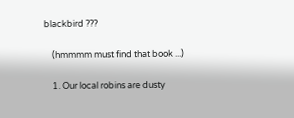blackbird ???

    (hmmmm must find that book ...)

    1. Our local robins are dusty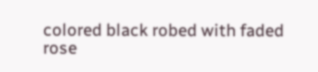colored black robed with faded rose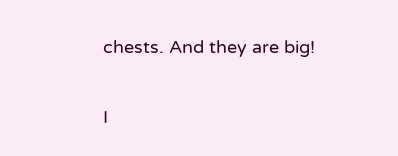chests. And they are big!


I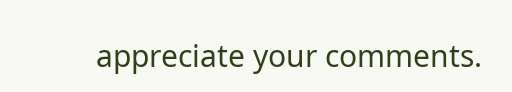appreciate your comments.